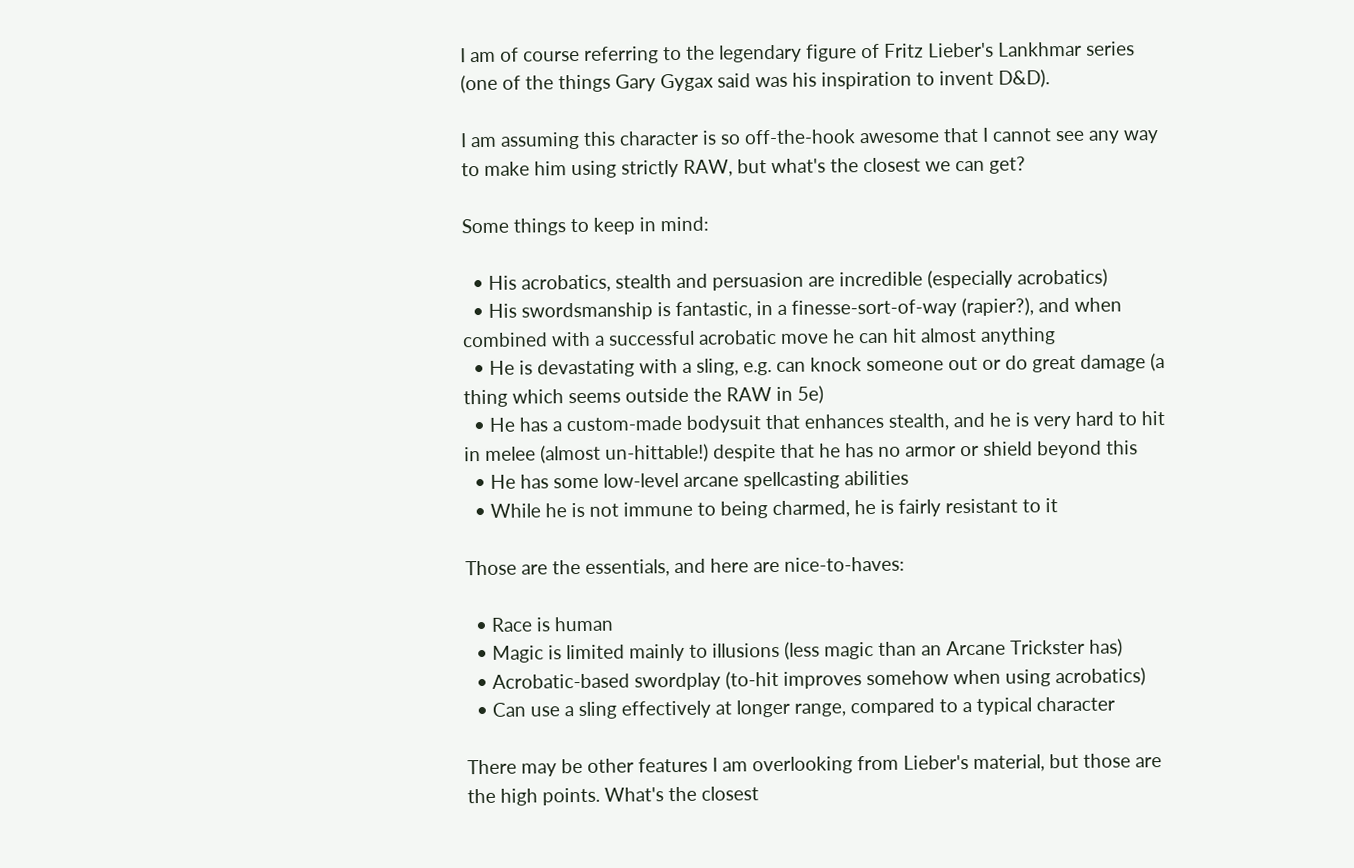I am of course referring to the legendary figure of Fritz Lieber's Lankhmar series (one of the things Gary Gygax said was his inspiration to invent D&D).

I am assuming this character is so off-the-hook awesome that I cannot see any way to make him using strictly RAW, but what's the closest we can get?

Some things to keep in mind:

  • His acrobatics, stealth and persuasion are incredible (especially acrobatics)
  • His swordsmanship is fantastic, in a finesse-sort-of-way (rapier?), and when combined with a successful acrobatic move he can hit almost anything
  • He is devastating with a sling, e.g. can knock someone out or do great damage (a thing which seems outside the RAW in 5e)
  • He has a custom-made bodysuit that enhances stealth, and he is very hard to hit in melee (almost un-hittable!) despite that he has no armor or shield beyond this
  • He has some low-level arcane spellcasting abilities
  • While he is not immune to being charmed, he is fairly resistant to it

Those are the essentials, and here are nice-to-haves:

  • Race is human
  • Magic is limited mainly to illusions (less magic than an Arcane Trickster has)
  • Acrobatic-based swordplay (to-hit improves somehow when using acrobatics)
  • Can use a sling effectively at longer range, compared to a typical character

There may be other features I am overlooking from Lieber's material, but those are the high points. What's the closest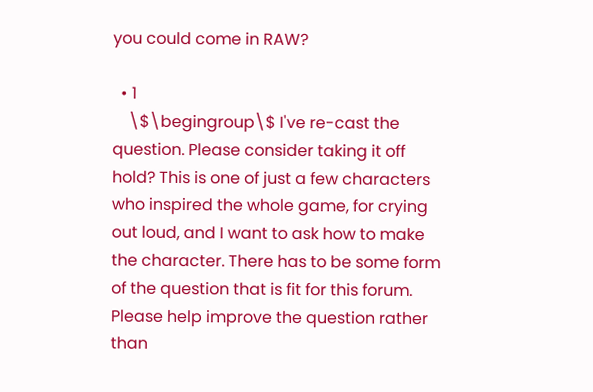you could come in RAW?

  • 1
    \$\begingroup\$ I've re-cast the question. Please consider taking it off hold? This is one of just a few characters who inspired the whole game, for crying out loud, and I want to ask how to make the character. There has to be some form of the question that is fit for this forum. Please help improve the question rather than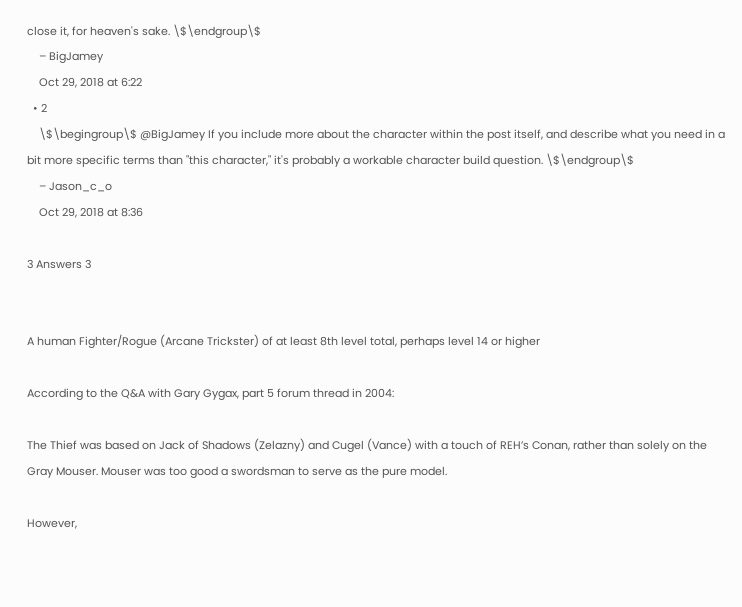close it, for heaven's sake. \$\endgroup\$
    – BigJamey
    Oct 29, 2018 at 6:22
  • 2
    \$\begingroup\$ @BigJamey If you include more about the character within the post itself, and describe what you need in a bit more specific terms than "this character," it's probably a workable character build question. \$\endgroup\$
    – Jason_c_o
    Oct 29, 2018 at 8:36

3 Answers 3


A human Fighter/Rogue (Arcane Trickster) of at least 8th level total, perhaps level 14 or higher

According to the Q&A with Gary Gygax, part 5 forum thread in 2004:

The Thief was based on Jack of Shadows (Zelazny) and Cugel (Vance) with a touch of REH’s Conan, rather than solely on the Gray Mouser. Mouser was too good a swordsman to serve as the pure model.

However,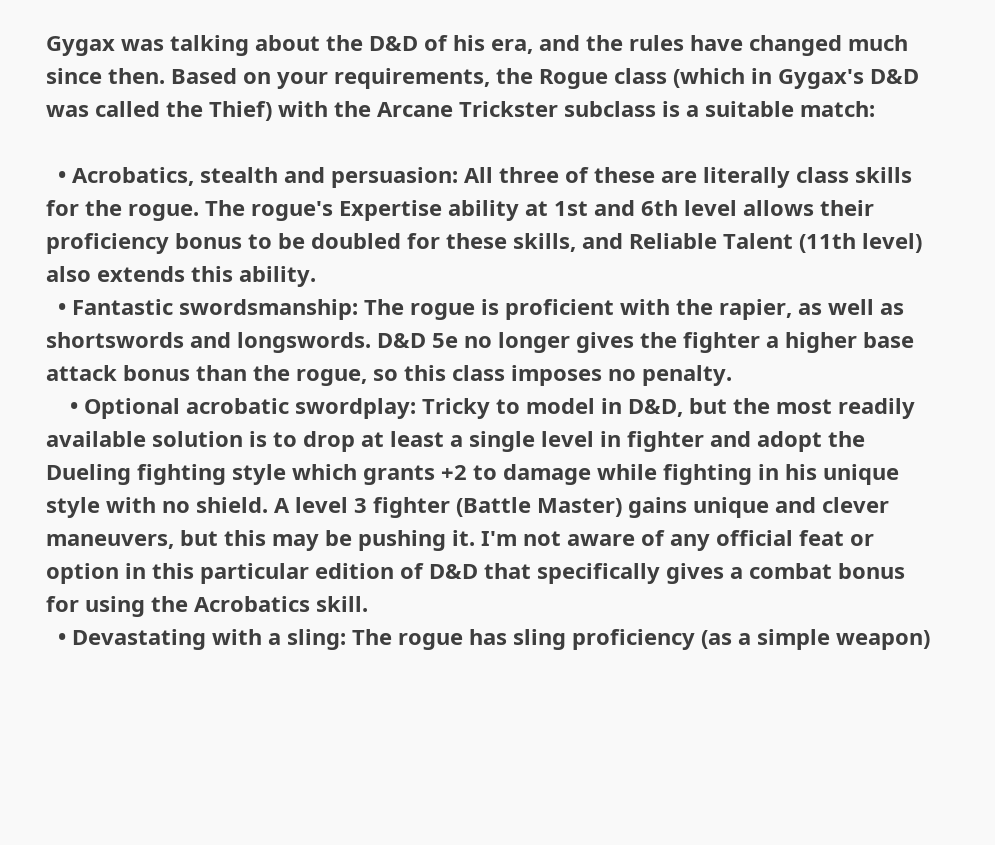Gygax was talking about the D&D of his era, and the rules have changed much since then. Based on your requirements, the Rogue class (which in Gygax's D&D was called the Thief) with the Arcane Trickster subclass is a suitable match:

  • Acrobatics, stealth and persuasion: All three of these are literally class skills for the rogue. The rogue's Expertise ability at 1st and 6th level allows their proficiency bonus to be doubled for these skills, and Reliable Talent (11th level) also extends this ability.
  • Fantastic swordsmanship: The rogue is proficient with the rapier, as well as shortswords and longswords. D&D 5e no longer gives the fighter a higher base attack bonus than the rogue, so this class imposes no penalty.
    • Optional acrobatic swordplay: Tricky to model in D&D, but the most readily available solution is to drop at least a single level in fighter and adopt the Dueling fighting style which grants +2 to damage while fighting in his unique style with no shield. A level 3 fighter (Battle Master) gains unique and clever maneuvers, but this may be pushing it. I'm not aware of any official feat or option in this particular edition of D&D that specifically gives a combat bonus for using the Acrobatics skill.
  • Devastating with a sling: The rogue has sling proficiency (as a simple weapon)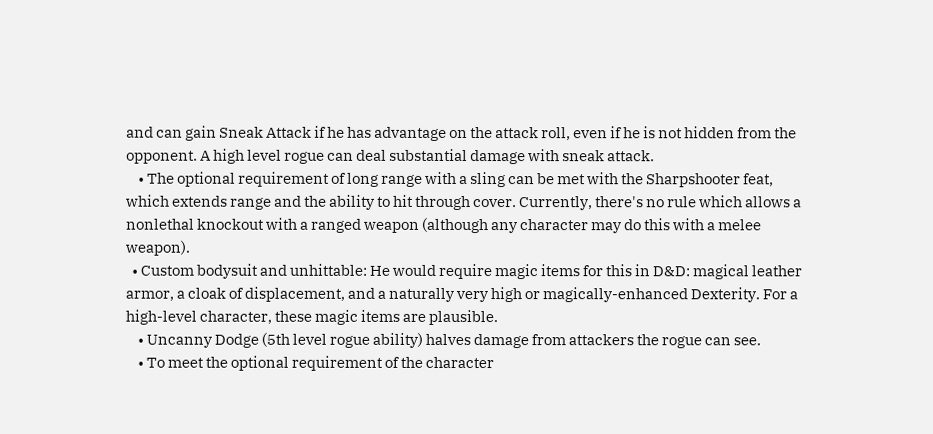and can gain Sneak Attack if he has advantage on the attack roll, even if he is not hidden from the opponent. A high level rogue can deal substantial damage with sneak attack.
    • The optional requirement of long range with a sling can be met with the Sharpshooter feat, which extends range and the ability to hit through cover. Currently, there's no rule which allows a nonlethal knockout with a ranged weapon (although any character may do this with a melee weapon).
  • Custom bodysuit and unhittable: He would require magic items for this in D&D: magical leather armor, a cloak of displacement, and a naturally very high or magically-enhanced Dexterity. For a high-level character, these magic items are plausible.
    • Uncanny Dodge (5th level rogue ability) halves damage from attackers the rogue can see.
    • To meet the optional requirement of the character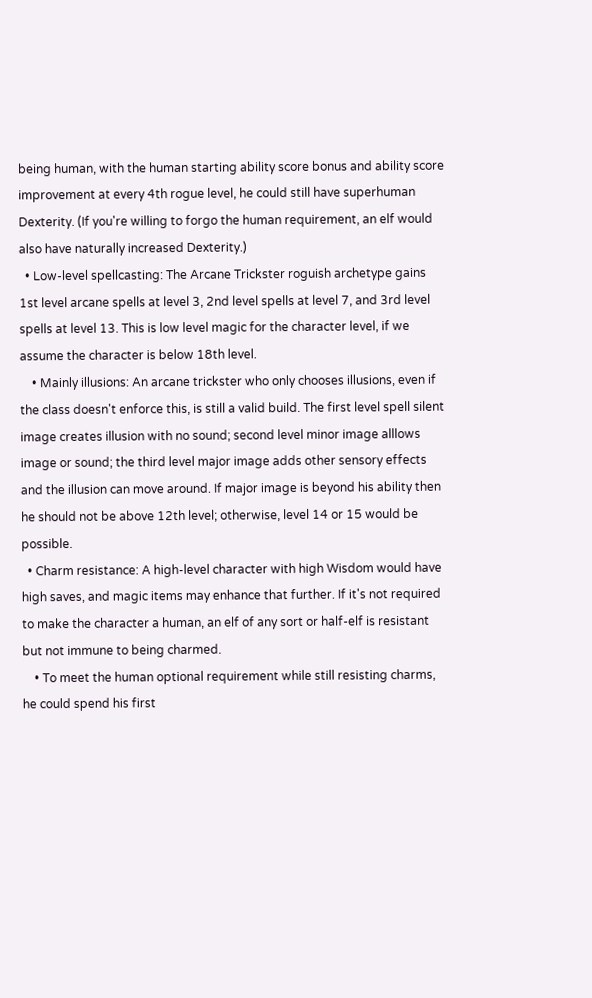being human, with the human starting ability score bonus and ability score improvement at every 4th rogue level, he could still have superhuman Dexterity. (If you're willing to forgo the human requirement, an elf would also have naturally increased Dexterity.)
  • Low-level spellcasting: The Arcane Trickster roguish archetype gains 1st level arcane spells at level 3, 2nd level spells at level 7, and 3rd level spells at level 13. This is low level magic for the character level, if we assume the character is below 18th level.
    • Mainly illusions: An arcane trickster who only chooses illusions, even if the class doesn't enforce this, is still a valid build. The first level spell silent image creates illusion with no sound; second level minor image alllows image or sound; the third level major image adds other sensory effects and the illusion can move around. If major image is beyond his ability then he should not be above 12th level; otherwise, level 14 or 15 would be possible.
  • Charm resistance: A high-level character with high Wisdom would have high saves, and magic items may enhance that further. If it's not required to make the character a human, an elf of any sort or half-elf is resistant but not immune to being charmed.
    • To meet the human optional requirement while still resisting charms, he could spend his first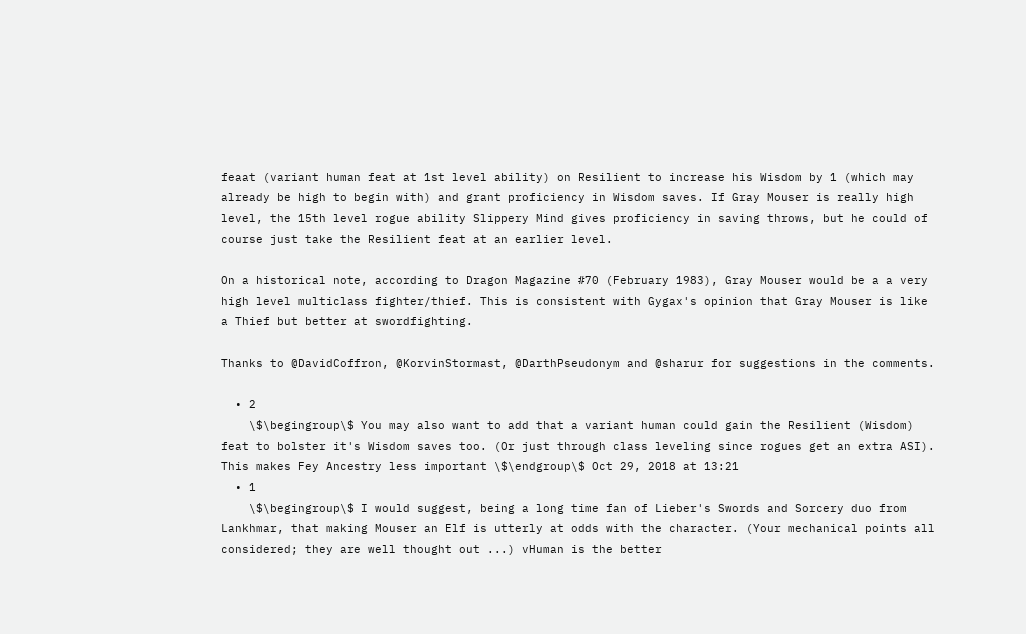feaat (variant human feat at 1st level ability) on Resilient to increase his Wisdom by 1 (which may already be high to begin with) and grant proficiency in Wisdom saves. If Gray Mouser is really high level, the 15th level rogue ability Slippery Mind gives proficiency in saving throws, but he could of course just take the Resilient feat at an earlier level.

On a historical note, according to Dragon Magazine #70 (February 1983), Gray Mouser would be a a very high level multiclass fighter/thief. This is consistent with Gygax's opinion that Gray Mouser is like a Thief but better at swordfighting.

Thanks to @DavidCoffron, @KorvinStormast, @DarthPseudonym and @sharur for suggestions in the comments.

  • 2
    \$\begingroup\$ You may also want to add that a variant human could gain the Resilient (Wisdom) feat to bolster it's Wisdom saves too. (Or just through class leveling since rogues get an extra ASI). This makes Fey Ancestry less important \$\endgroup\$ Oct 29, 2018 at 13:21
  • 1
    \$\begingroup\$ I would suggest, being a long time fan of Lieber's Swords and Sorcery duo from Lankhmar, that making Mouser an Elf is utterly at odds with the character. (Your mechanical points all considered; they are well thought out ...) vHuman is the better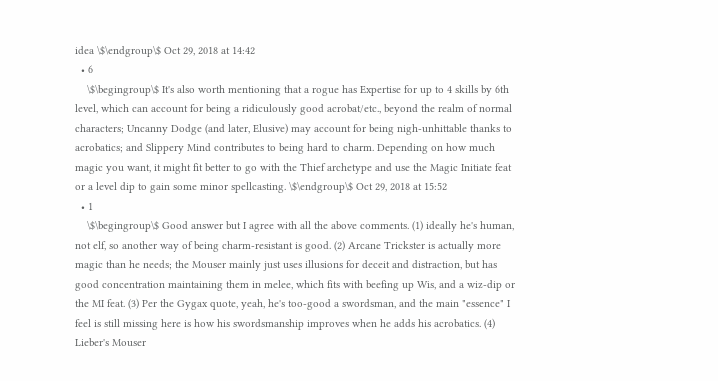idea \$\endgroup\$ Oct 29, 2018 at 14:42
  • 6
    \$\begingroup\$ It's also worth mentioning that a rogue has Expertise for up to 4 skills by 6th level, which can account for being a ridiculously good acrobat/etc., beyond the realm of normal characters; Uncanny Dodge (and later, Elusive) may account for being nigh-unhittable thanks to acrobatics; and Slippery Mind contributes to being hard to charm. Depending on how much magic you want, it might fit better to go with the Thief archetype and use the Magic Initiate feat or a level dip to gain some minor spellcasting. \$\endgroup\$ Oct 29, 2018 at 15:52
  • 1
    \$\begingroup\$ Good answer but I agree with all the above comments. (1) ideally he's human, not elf, so another way of being charm-resistant is good. (2) Arcane Trickster is actually more magic than he needs; the Mouser mainly just uses illusions for deceit and distraction, but has good concentration maintaining them in melee, which fits with beefing up Wis, and a wiz-dip or the MI feat. (3) Per the Gygax quote, yeah, he's too-good a swordsman, and the main "essence" I feel is still missing here is how his swordsmanship improves when he adds his acrobatics. (4) Lieber's Mouser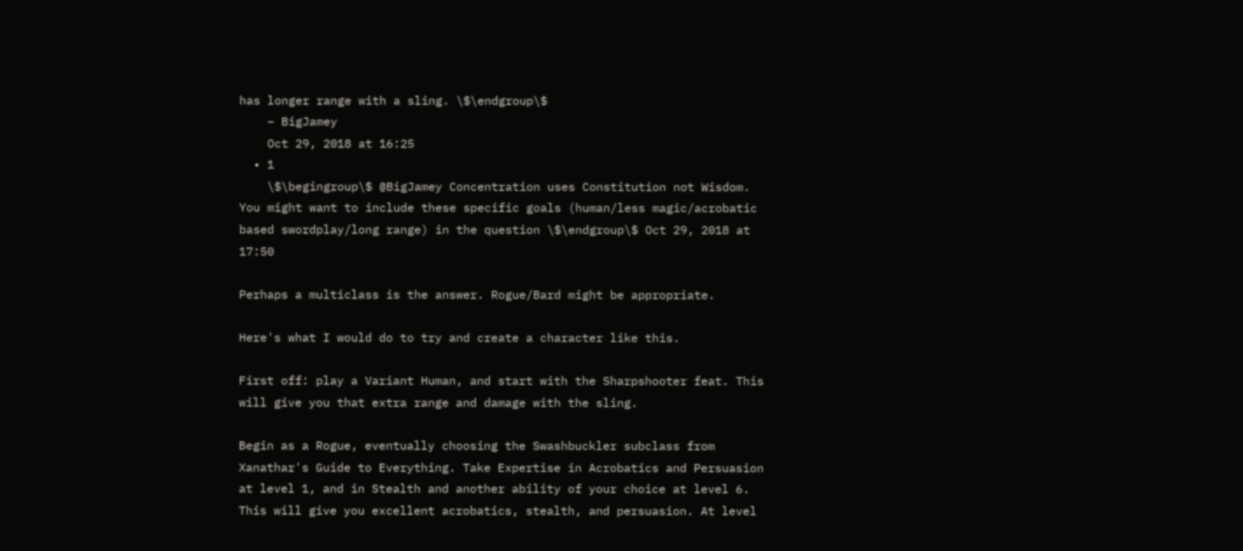has longer range with a sling. \$\endgroup\$
    – BigJamey
    Oct 29, 2018 at 16:25
  • 1
    \$\begingroup\$ @BigJamey Concentration uses Constitution not Wisdom. You might want to include these specific goals (human/less magic/acrobatic based swordplay/long range) in the question \$\endgroup\$ Oct 29, 2018 at 17:50

Perhaps a multiclass is the answer. Rogue/Bard might be appropriate.

Here's what I would do to try and create a character like this.

First off: play a Variant Human, and start with the Sharpshooter feat. This will give you that extra range and damage with the sling.

Begin as a Rogue, eventually choosing the Swashbuckler subclass from Xanathar's Guide to Everything. Take Expertise in Acrobatics and Persuasion at level 1, and in Stealth and another ability of your choice at level 6. This will give you excellent acrobatics, stealth, and persuasion. At level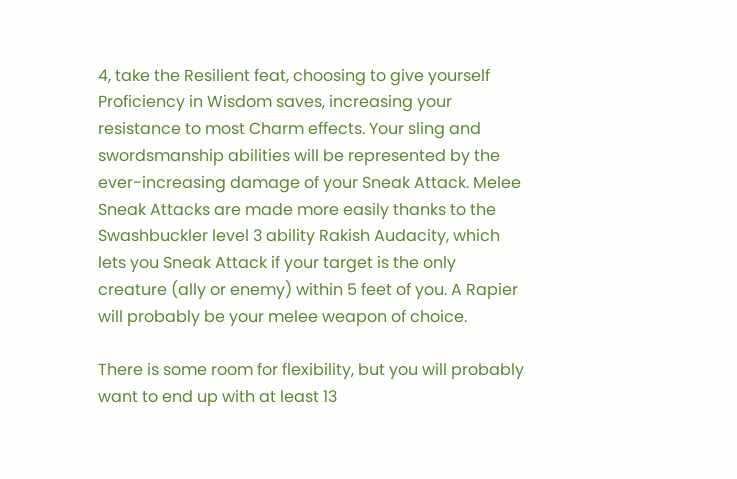4, take the Resilient feat, choosing to give yourself Proficiency in Wisdom saves, increasing your resistance to most Charm effects. Your sling and swordsmanship abilities will be represented by the ever-increasing damage of your Sneak Attack. Melee Sneak Attacks are made more easily thanks to the Swashbuckler level 3 ability Rakish Audacity, which lets you Sneak Attack if your target is the only creature (ally or enemy) within 5 feet of you. A Rapier will probably be your melee weapon of choice.

There is some room for flexibility, but you will probably want to end up with at least 13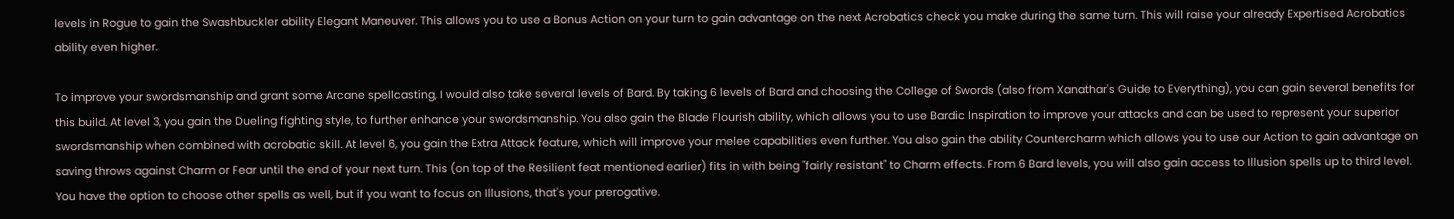levels in Rogue to gain the Swashbuckler ability Elegant Maneuver. This allows you to use a Bonus Action on your turn to gain advantage on the next Acrobatics check you make during the same turn. This will raise your already Expertised Acrobatics ability even higher.

To improve your swordsmanship and grant some Arcane spellcasting, I would also take several levels of Bard. By taking 6 levels of Bard and choosing the College of Swords (also from Xanathar's Guide to Everything), you can gain several benefits for this build. At level 3, you gain the Dueling fighting style, to further enhance your swordsmanship. You also gain the Blade Flourish ability, which allows you to use Bardic Inspiration to improve your attacks and can be used to represent your superior swordsmanship when combined with acrobatic skill. At level 6, you gain the Extra Attack feature, which will improve your melee capabilities even further. You also gain the ability Countercharm which allows you to use our Action to gain advantage on saving throws against Charm or Fear until the end of your next turn. This (on top of the Resilient feat mentioned earlier) fits in with being "fairly resistant" to Charm effects. From 6 Bard levels, you will also gain access to Illusion spells up to third level. You have the option to choose other spells as well, but if you want to focus on Illusions, that's your prerogative.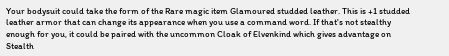Your bodysuit could take the form of the Rare magic item Glamoured studded leather. This is +1 studded leather armor that can change its appearance when you use a command word. If that's not stealthy enough for you, it could be paired with the uncommon Cloak of Elvenkind which gives advantage on Stealth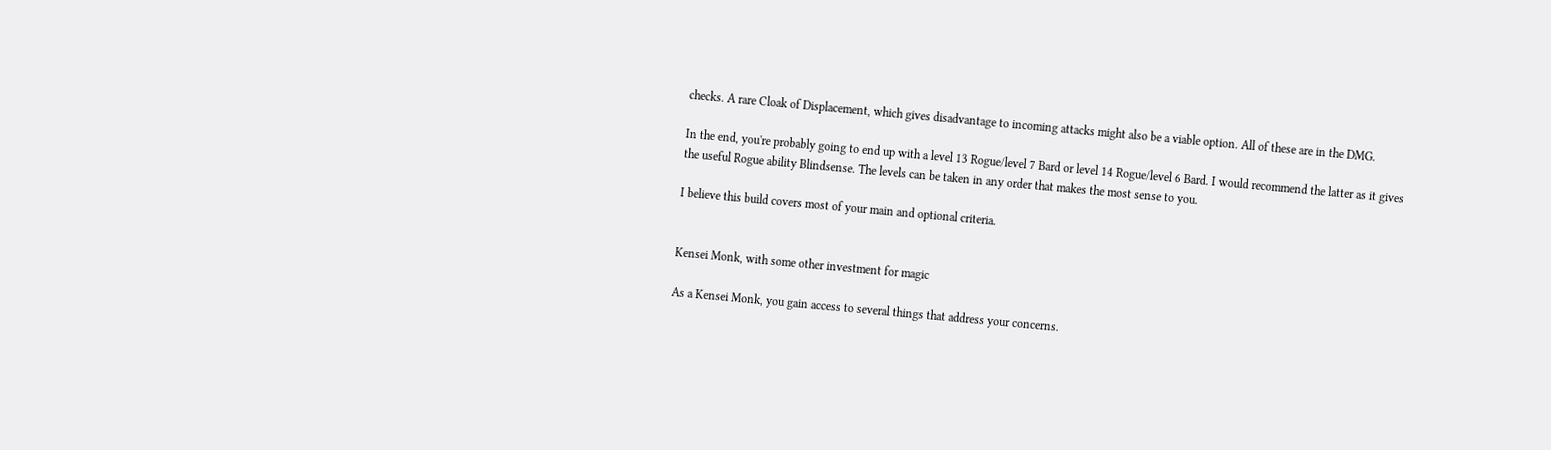checks. A rare Cloak of Displacement, which gives disadvantage to incoming attacks might also be a viable option. All of these are in the DMG.

In the end, you're probably going to end up with a level 13 Rogue/level 7 Bard or level 14 Rogue/level 6 Bard. I would recommend the latter as it gives the useful Rogue ability Blindsense. The levels can be taken in any order that makes the most sense to you.

I believe this build covers most of your main and optional criteria.


Kensei Monk, with some other investment for magic

As a Kensei Monk, you gain access to several things that address your concerns.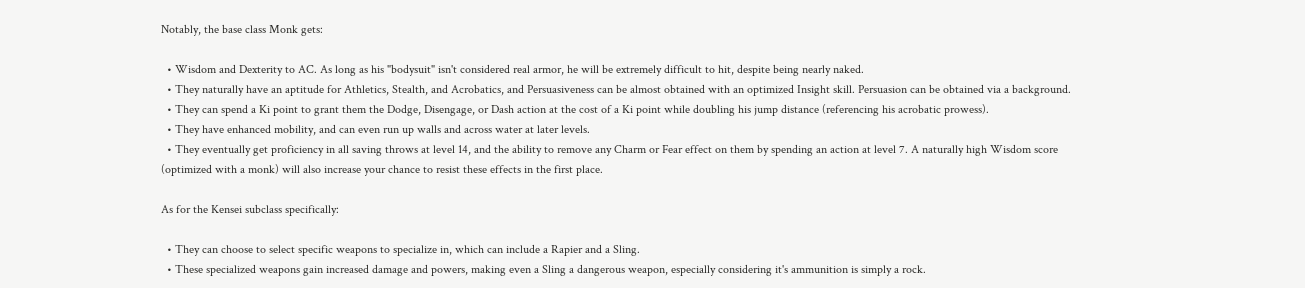Notably, the base class Monk gets:

  • Wisdom and Dexterity to AC. As long as his "bodysuit" isn't considered real armor, he will be extremely difficult to hit, despite being nearly naked.
  • They naturally have an aptitude for Athletics, Stealth, and Acrobatics, and Persuasiveness can be almost obtained with an optimized Insight skill. Persuasion can be obtained via a background.
  • They can spend a Ki point to grant them the Dodge, Disengage, or Dash action at the cost of a Ki point while doubling his jump distance (referencing his acrobatic prowess).
  • They have enhanced mobility, and can even run up walls and across water at later levels.
  • They eventually get proficiency in all saving throws at level 14, and the ability to remove any Charm or Fear effect on them by spending an action at level 7. A naturally high Wisdom score (optimized with a monk) will also increase your chance to resist these effects in the first place.

As for the Kensei subclass specifically:

  • They can choose to select specific weapons to specialize in, which can include a Rapier and a Sling.
  • These specialized weapons gain increased damage and powers, making even a Sling a dangerous weapon, especially considering it's ammunition is simply a rock.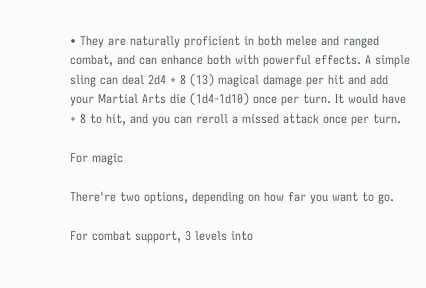• They are naturally proficient in both melee and ranged combat, and can enhance both with powerful effects. A simple sling can deal 2d4 + 8 (13) magical damage per hit and add your Martial Arts die (1d4-1d10) once per turn. It would have + 8 to hit, and you can reroll a missed attack once per turn.

For magic

There're two options, depending on how far you want to go.

For combat support, 3 levels into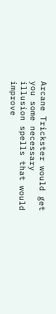Arcane Trickster would get you some necessary illusion spells that would improve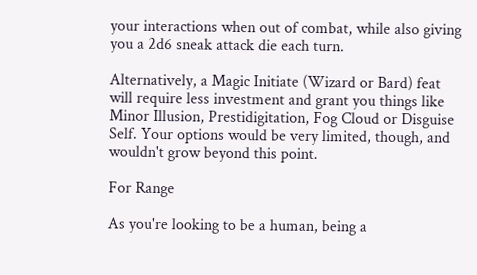your interactions when out of combat, while also giving you a 2d6 sneak attack die each turn.

Alternatively, a Magic Initiate (Wizard or Bard) feat will require less investment and grant you things like Minor Illusion, Prestidigitation, Fog Cloud or Disguise Self. Your options would be very limited, though, and wouldn't grow beyond this point.

For Range

As you're looking to be a human, being a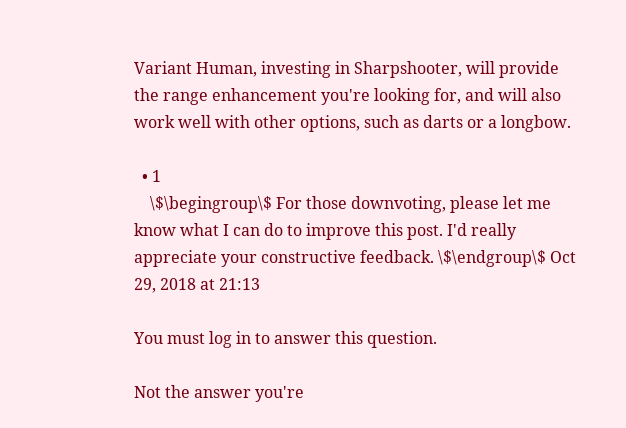Variant Human, investing in Sharpshooter, will provide the range enhancement you're looking for, and will also work well with other options, such as darts or a longbow.

  • 1
    \$\begingroup\$ For those downvoting, please let me know what I can do to improve this post. I'd really appreciate your constructive feedback. \$\endgroup\$ Oct 29, 2018 at 21:13

You must log in to answer this question.

Not the answer you're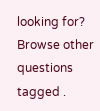looking for? Browse other questions tagged .